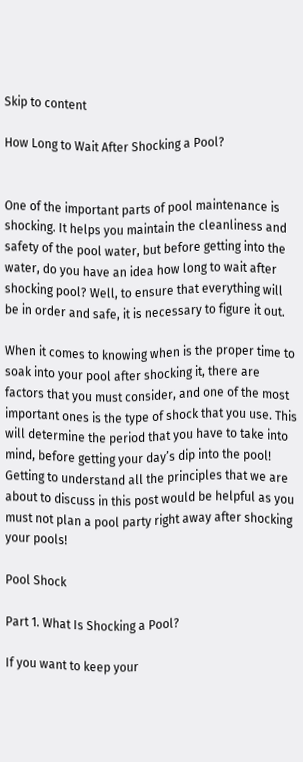Skip to content

How Long to Wait After Shocking a Pool?


One of the important parts of pool maintenance is shocking. It helps you maintain the cleanliness and safety of the pool water, but before getting into the water, do you have an idea how long to wait after shocking pool? Well, to ensure that everything will be in order and safe, it is necessary to figure it out.

When it comes to knowing when is the proper time to soak into your pool after shocking it, there are factors that you must consider, and one of the most important ones is the type of shock that you use. This will determine the period that you have to take into mind, before getting your day’s dip into the pool! Getting to understand all the principles that we are about to discuss in this post would be helpful as you must not plan a pool party right away after shocking your pools!

Pool Shock

Part 1. What Is Shocking a Pool?

If you want to keep your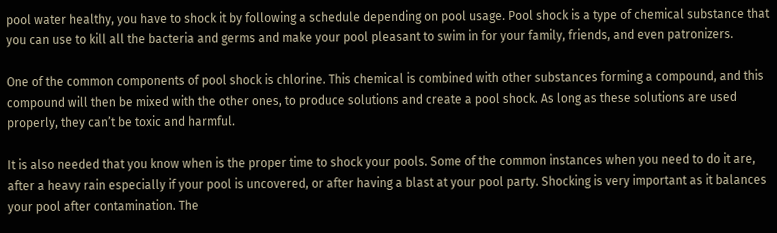pool water healthy, you have to shock it by following a schedule depending on pool usage. Pool shock is a type of chemical substance that you can use to kill all the bacteria and germs and make your pool pleasant to swim in for your family, friends, and even patronizers.

One of the common components of pool shock is chlorine. This chemical is combined with other substances forming a compound, and this compound will then be mixed with the other ones, to produce solutions and create a pool shock. As long as these solutions are used properly, they can’t be toxic and harmful.

It is also needed that you know when is the proper time to shock your pools. Some of the common instances when you need to do it are, after a heavy rain especially if your pool is uncovered, or after having a blast at your pool party. Shocking is very important as it balances your pool after contamination. The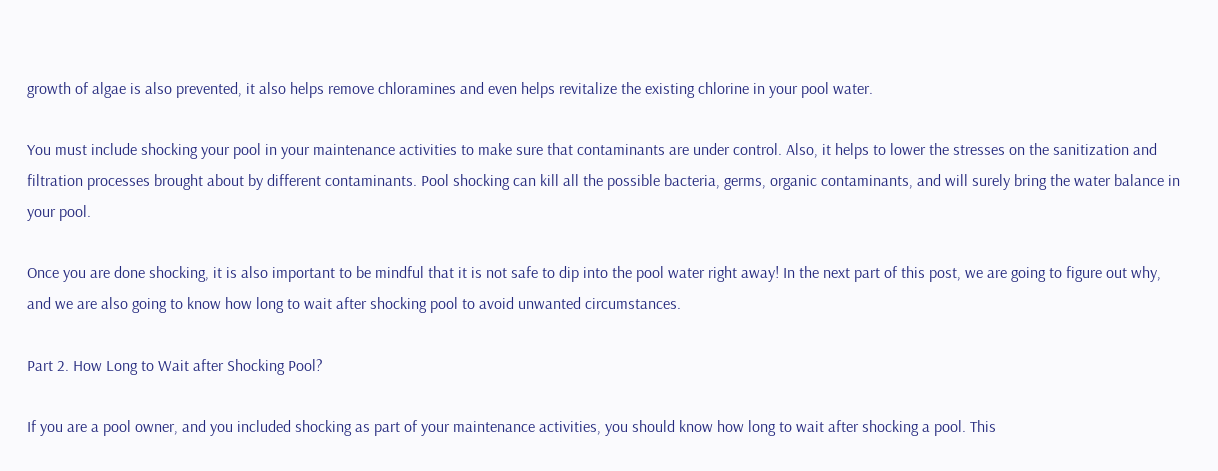growth of algae is also prevented, it also helps remove chloramines and even helps revitalize the existing chlorine in your pool water.

You must include shocking your pool in your maintenance activities to make sure that contaminants are under control. Also, it helps to lower the stresses on the sanitization and filtration processes brought about by different contaminants. Pool shocking can kill all the possible bacteria, germs, organic contaminants, and will surely bring the water balance in your pool.

Once you are done shocking, it is also important to be mindful that it is not safe to dip into the pool water right away! In the next part of this post, we are going to figure out why, and we are also going to know how long to wait after shocking pool to avoid unwanted circumstances.

Part 2. How Long to Wait after Shocking Pool?

If you are a pool owner, and you included shocking as part of your maintenance activities, you should know how long to wait after shocking a pool. This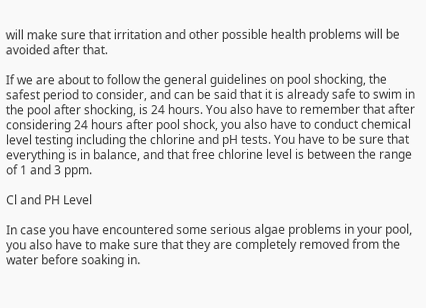will make sure that irritation and other possible health problems will be avoided after that.

If we are about to follow the general guidelines on pool shocking, the safest period to consider, and can be said that it is already safe to swim in the pool after shocking, is 24 hours. You also have to remember that after considering 24 hours after pool shock, you also have to conduct chemical level testing including the chlorine and pH tests. You have to be sure that everything is in balance, and that free chlorine level is between the range of 1 and 3 ppm.

Cl and PH Level

In case you have encountered some serious algae problems in your pool, you also have to make sure that they are completely removed from the water before soaking in.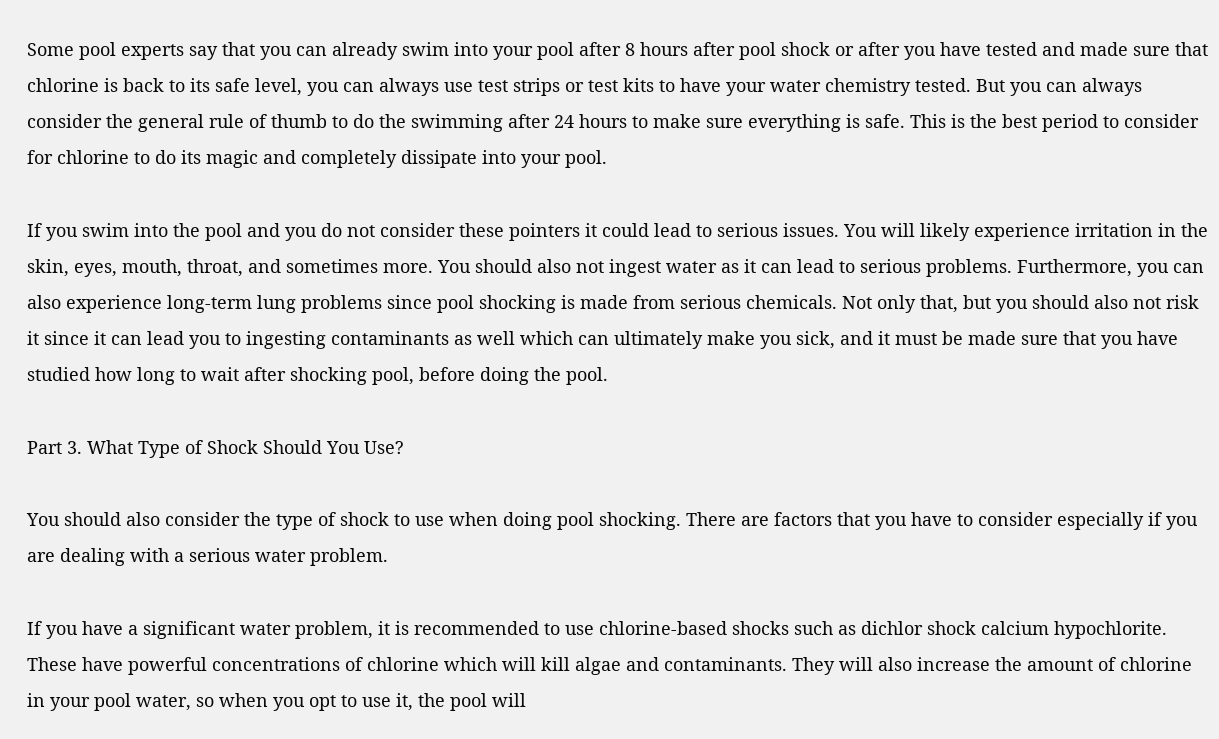Some pool experts say that you can already swim into your pool after 8 hours after pool shock or after you have tested and made sure that chlorine is back to its safe level, you can always use test strips or test kits to have your water chemistry tested. But you can always consider the general rule of thumb to do the swimming after 24 hours to make sure everything is safe. This is the best period to consider for chlorine to do its magic and completely dissipate into your pool.

If you swim into the pool and you do not consider these pointers it could lead to serious issues. You will likely experience irritation in the skin, eyes, mouth, throat, and sometimes more. You should also not ingest water as it can lead to serious problems. Furthermore, you can also experience long-term lung problems since pool shocking is made from serious chemicals. Not only that, but you should also not risk it since it can lead you to ingesting contaminants as well which can ultimately make you sick, and it must be made sure that you have studied how long to wait after shocking pool, before doing the pool.

Part 3. What Type of Shock Should You Use?

You should also consider the type of shock to use when doing pool shocking. There are factors that you have to consider especially if you are dealing with a serious water problem.

If you have a significant water problem, it is recommended to use chlorine-based shocks such as dichlor shock calcium hypochlorite. These have powerful concentrations of chlorine which will kill algae and contaminants. They will also increase the amount of chlorine in your pool water, so when you opt to use it, the pool will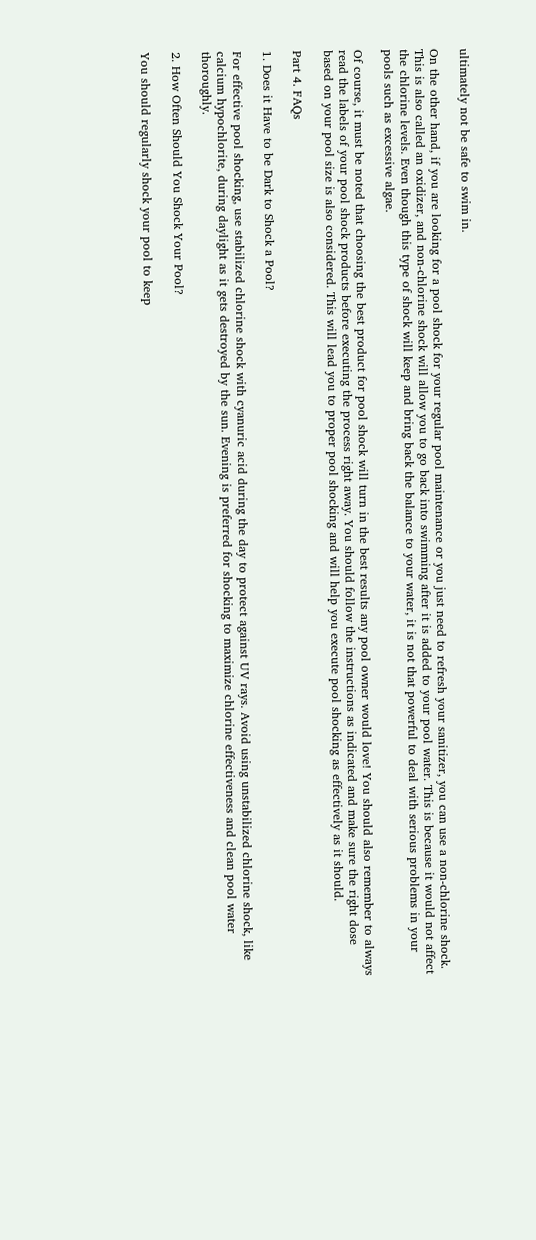ultimately not be safe to swim in.

On the other hand, if you are looking for a pool shock for your regular pool maintenance or you just need to refresh your sanitizer, you can use a non-chlorine shock. This is also called an oxidizer, and non-chlorine shock will allow you to go back into swimming after it is added to your pool water. This is because it would not affect the chlorine levels. Even though this type of shock will keep and bring back the balance to your water, it is not that powerful to deal with serious problems in your pools such as excessive algae.

Of course, it must be noted that choosing the best product for pool shock will turn in the best results any pool owner would love! You should also remember to always read the labels of your pool shock products before executing the process right away. You should follow the instructions as indicated and make sure the right dose based on your pool size is also considered. This will lead you to proper pool shocking and will help you execute pool shocking as effectively as it should.

Part 4. FAQs

1. Does it Have to be Dark to Shock a Pool?

For effective pool shocking, use stabilized chlorine shock with cyanuric acid during the day to protect against UV rays. Avoid using unstabilized chlorine shock, like calcium hypochlorite, during daylight as it gets destroyed by the sun. Evening is preferred for shocking to maximize chlorine effectiveness and clean pool water thoroughly.

2. How Often Should You Shock Your Pool?

You should regularly shock your pool to keep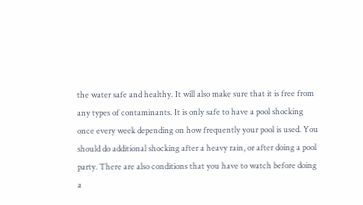the water safe and healthy. It will also make sure that it is free from any types of contaminants. It is only safe to have a pool shocking once every week depending on how frequently your pool is used. You should do additional shocking after a heavy rain, or after doing a pool party. There are also conditions that you have to watch before doing a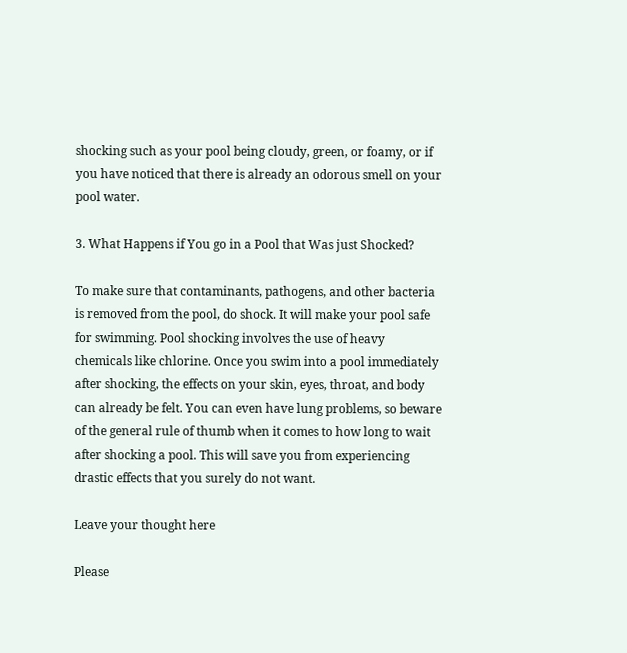shocking such as your pool being cloudy, green, or foamy, or if you have noticed that there is already an odorous smell on your pool water.

3. What Happens if You go in a Pool that Was just Shocked?

To make sure that contaminants, pathogens, and other bacteria is removed from the pool, do shock. It will make your pool safe for swimming. Pool shocking involves the use of heavy chemicals like chlorine. Once you swim into a pool immediately after shocking, the effects on your skin, eyes, throat, and body can already be felt. You can even have lung problems, so beware of the general rule of thumb when it comes to how long to wait after shocking a pool. This will save you from experiencing drastic effects that you surely do not want.

Leave your thought here

Please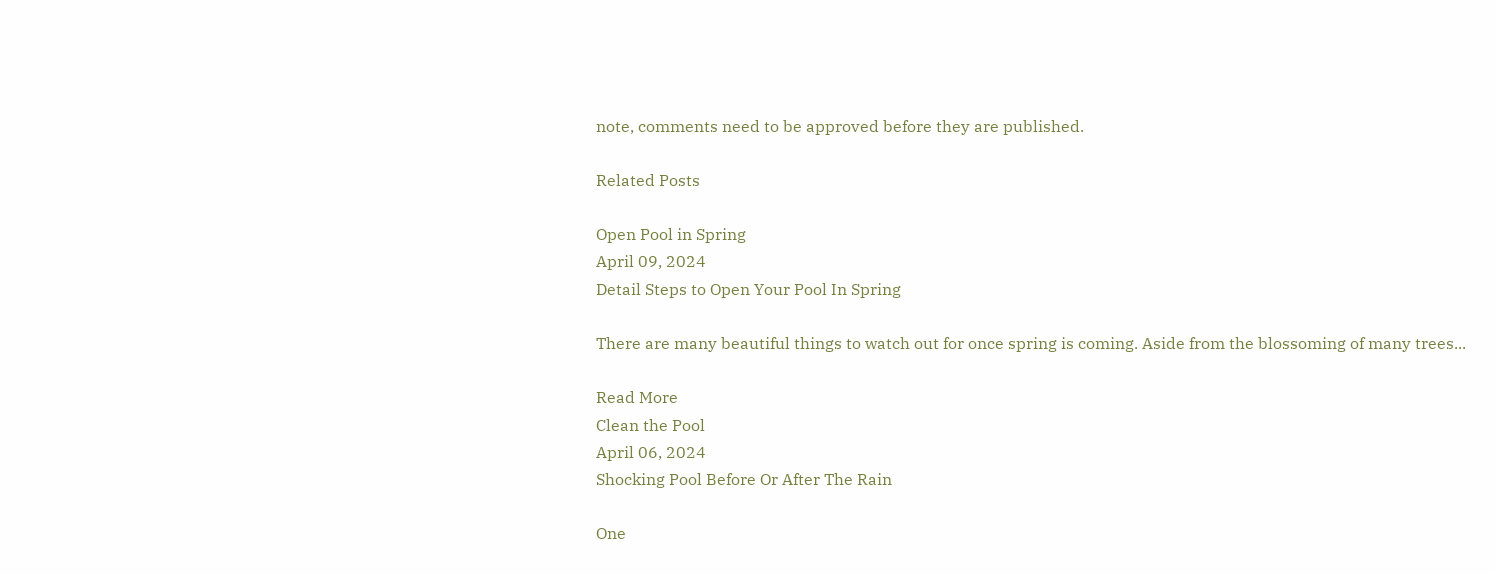note, comments need to be approved before they are published.

Related Posts

Open Pool in Spring
April 09, 2024
Detail Steps to Open Your Pool In Spring

There are many beautiful things to watch out for once spring is coming. Aside from the blossoming of many trees...

Read More
Clean the Pool
April 06, 2024
Shocking Pool Before Or After The Rain

One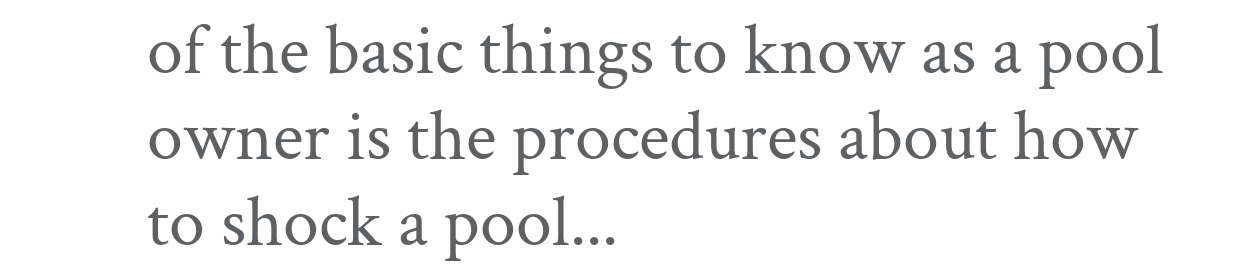of the basic things to know as a pool owner is the procedures about how to shock a pool...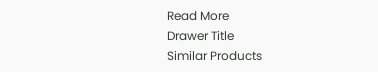Read More
Drawer Title
Similar Products